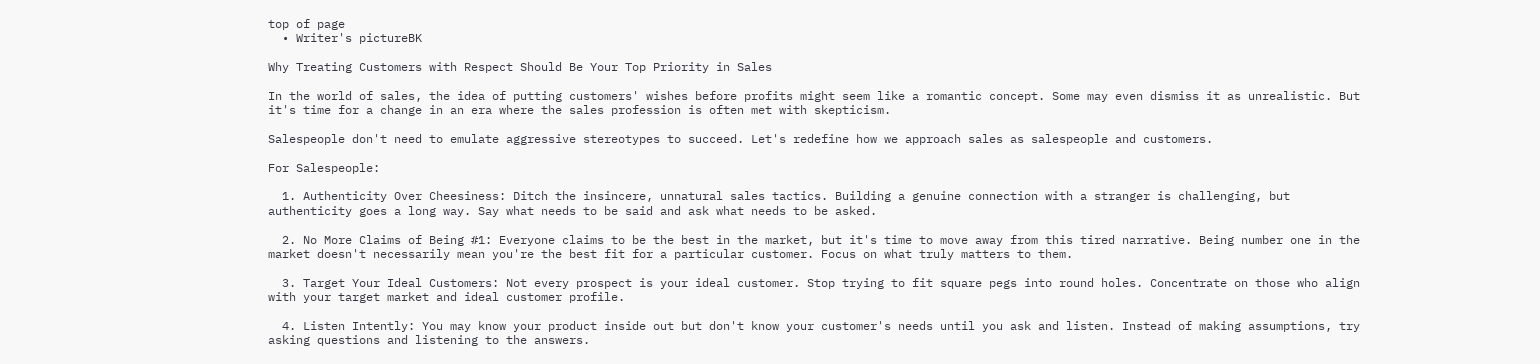top of page
  • Writer's pictureBK

Why Treating Customers with Respect Should Be Your Top Priority in Sales

In the world of sales, the idea of putting customers' wishes before profits might seem like a romantic concept. Some may even dismiss it as unrealistic. But it's time for a change in an era where the sales profession is often met with skepticism.

Salespeople don't need to emulate aggressive stereotypes to succeed. Let's redefine how we approach sales as salespeople and customers.

For Salespeople:

  1. Authenticity Over Cheesiness: Ditch the insincere, unnatural sales tactics. Building a genuine connection with a stranger is challenging, but authenticity goes a long way. Say what needs to be said and ask what needs to be asked.

  2. No More Claims of Being #1: Everyone claims to be the best in the market, but it's time to move away from this tired narrative. Being number one in the market doesn't necessarily mean you're the best fit for a particular customer. Focus on what truly matters to them.

  3. Target Your Ideal Customers: Not every prospect is your ideal customer. Stop trying to fit square pegs into round holes. Concentrate on those who align with your target market and ideal customer profile.

  4. Listen Intently: You may know your product inside out but don't know your customer's needs until you ask and listen. Instead of making assumptions, try asking questions and listening to the answers.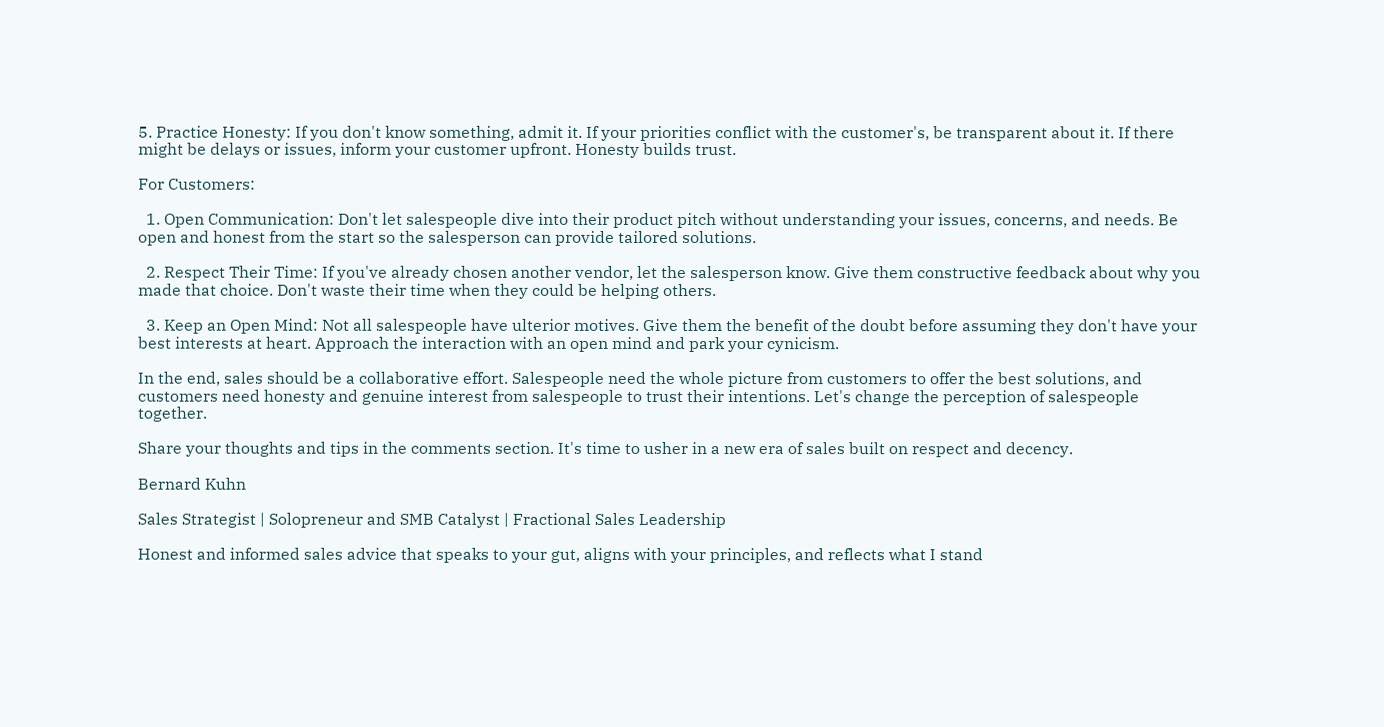5. Practice Honesty: If you don't know something, admit it. If your priorities conflict with the customer's, be transparent about it. If there might be delays or issues, inform your customer upfront. Honesty builds trust.

For Customers:

  1. Open Communication: Don't let salespeople dive into their product pitch without understanding your issues, concerns, and needs. Be open and honest from the start so the salesperson can provide tailored solutions.

  2. Respect Their Time: If you've already chosen another vendor, let the salesperson know. Give them constructive feedback about why you made that choice. Don't waste their time when they could be helping others.

  3. Keep an Open Mind: Not all salespeople have ulterior motives. Give them the benefit of the doubt before assuming they don't have your best interests at heart. Approach the interaction with an open mind and park your cynicism.

In the end, sales should be a collaborative effort. Salespeople need the whole picture from customers to offer the best solutions, and customers need honesty and genuine interest from salespeople to trust their intentions. Let's change the perception of salespeople together.

Share your thoughts and tips in the comments section. It's time to usher in a new era of sales built on respect and decency.

Bernard Kuhn

Sales Strategist | Solopreneur and SMB Catalyst | Fractional Sales Leadership

Honest and informed sales advice that speaks to your gut, aligns with your principles, and reflects what I stand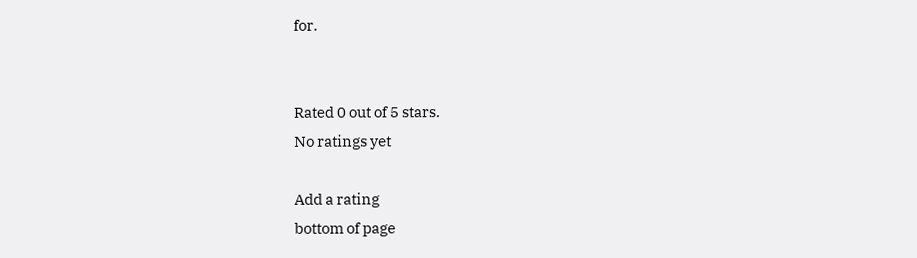for.


Rated 0 out of 5 stars.
No ratings yet

Add a rating
bottom of page